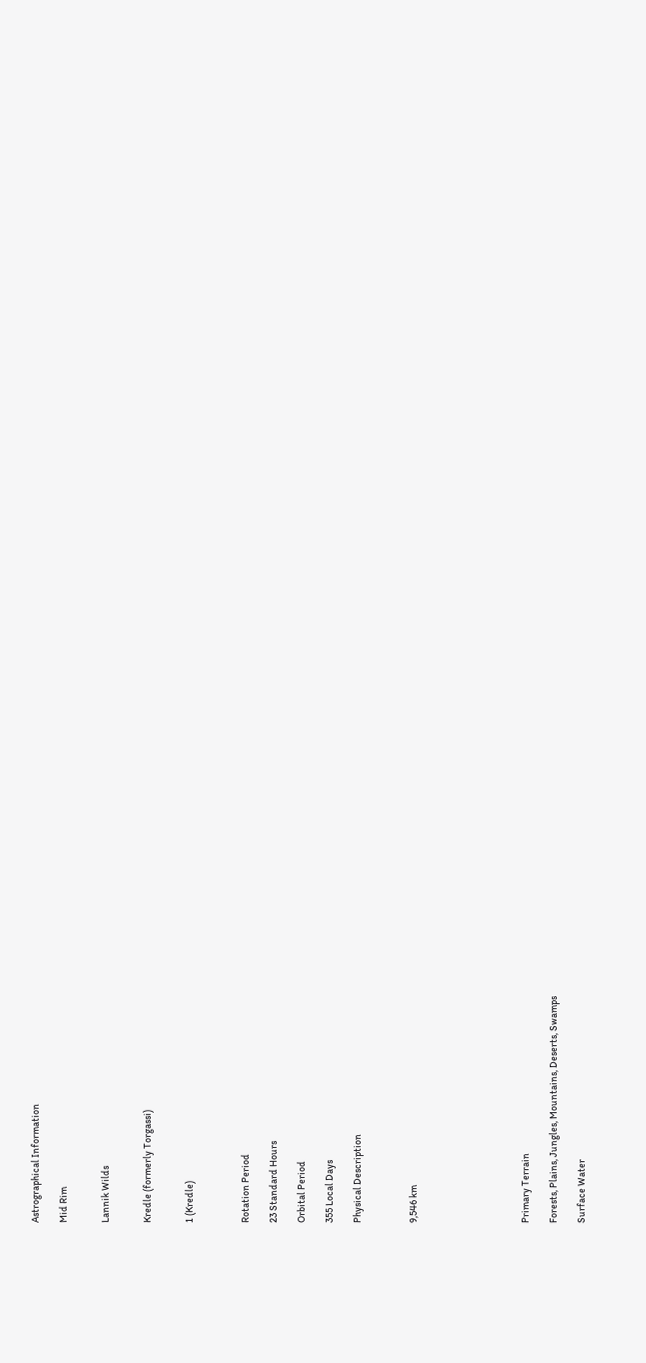Astrographical Information

Mid Rim


Lannik Wilds


Kredle (formerly Torgassi)


1 (Kredle)



Rotation Period

23 Standard Hours

Orbital Period

355 Local Days

Physical Description



9,546 km







Primary Terrain

Forests, Plains, Jungles, Mountains, Deserts, Swamps

Surface Water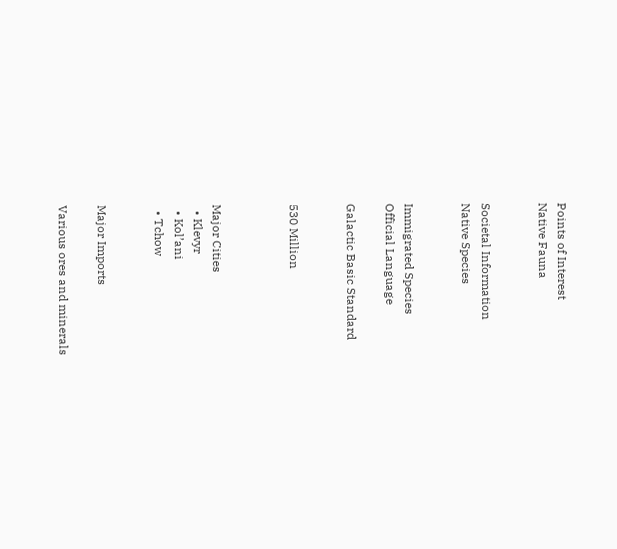Points of Interest
Native Fauna


Societal Information
Native Species


Immigrated Species
Official Language

Galactic Basic Standard


530 Million



Major Cities
  • Klevyr
  • Kol’ani
  • Tchow


Major Imports

Various ores and minerals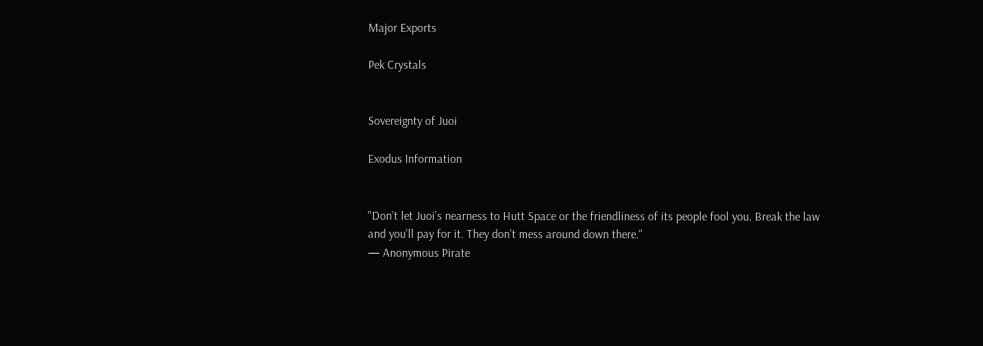Major Exports

Pek Crystals


Sovereignty of Juoi

Exodus Information


"Don’t let Juoi’s nearness to Hutt Space or the friendliness of its people fool you. Break the law and you’ll pay for it. They don’t mess around down there."
— Anonymous Pirate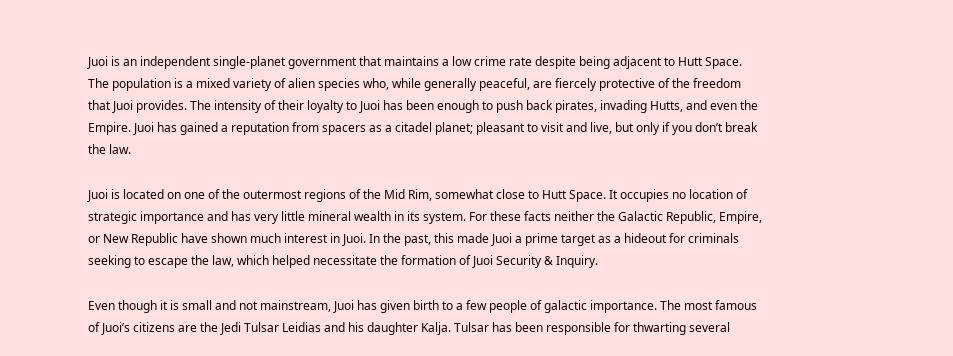Juoi is an independent single-planet government that maintains a low crime rate despite being adjacent to Hutt Space. The population is a mixed variety of alien species who, while generally peaceful, are fiercely protective of the freedom that Juoi provides. The intensity of their loyalty to Juoi has been enough to push back pirates, invading Hutts, and even the Empire. Juoi has gained a reputation from spacers as a citadel planet; pleasant to visit and live, but only if you don’t break the law.

Juoi is located on one of the outermost regions of the Mid Rim, somewhat close to Hutt Space. It occupies no location of strategic importance and has very little mineral wealth in its system. For these facts neither the Galactic Republic, Empire, or New Republic have shown much interest in Juoi. In the past, this made Juoi a prime target as a hideout for criminals seeking to escape the law, which helped necessitate the formation of Juoi Security & Inquiry.

Even though it is small and not mainstream, Juoi has given birth to a few people of galactic importance. The most famous of Juoi’s citizens are the Jedi Tulsar Leidias and his daughter Kalja. Tulsar has been responsible for thwarting several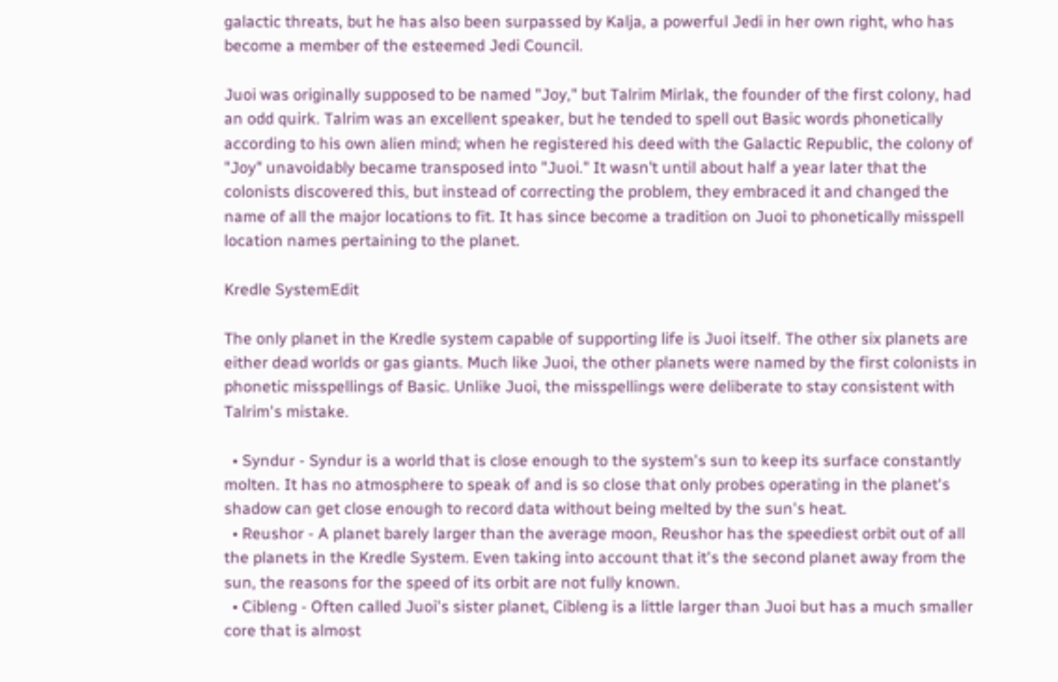galactic threats, but he has also been surpassed by Kalja, a powerful Jedi in her own right, who has become a member of the esteemed Jedi Council.

Juoi was originally supposed to be named "Joy," but Talrim Mirlak, the founder of the first colony, had an odd quirk. Talrim was an excellent speaker, but he tended to spell out Basic words phonetically according to his own alien mind; when he registered his deed with the Galactic Republic, the colony of "Joy" unavoidably became transposed into "Juoi." It wasn’t until about half a year later that the colonists discovered this, but instead of correcting the problem, they embraced it and changed the name of all the major locations to fit. It has since become a tradition on Juoi to phonetically misspell location names pertaining to the planet.

Kredle SystemEdit

The only planet in the Kredle system capable of supporting life is Juoi itself. The other six planets are either dead worlds or gas giants. Much like Juoi, the other planets were named by the first colonists in phonetic misspellings of Basic. Unlike Juoi, the misspellings were deliberate to stay consistent with Talrim's mistake.

  • Syndur - Syndur is a world that is close enough to the system's sun to keep its surface constantly molten. It has no atmosphere to speak of and is so close that only probes operating in the planet's shadow can get close enough to record data without being melted by the sun's heat.
  • Reushor - A planet barely larger than the average moon, Reushor has the speediest orbit out of all the planets in the Kredle System. Even taking into account that it's the second planet away from the sun, the reasons for the speed of its orbit are not fully known.
  • Cibleng - Often called Juoi's sister planet, Cibleng is a little larger than Juoi but has a much smaller core that is almost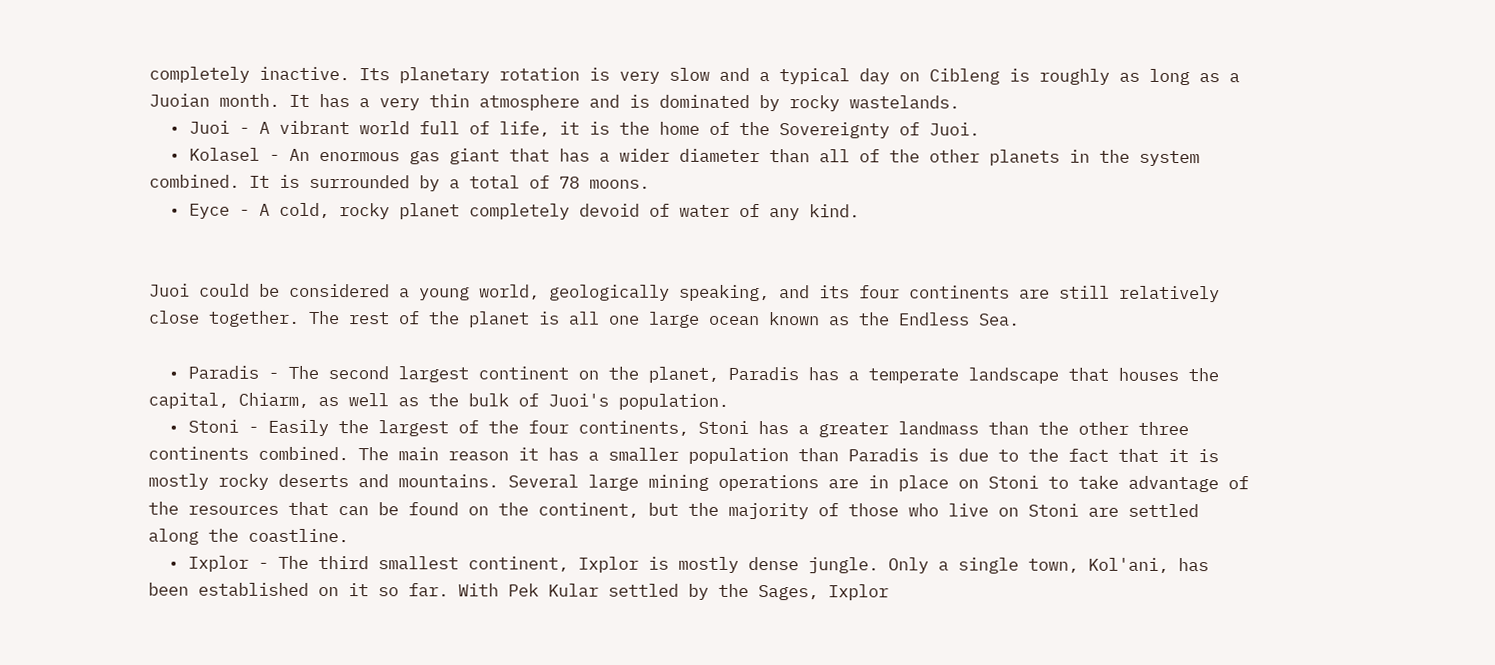completely inactive. Its planetary rotation is very slow and a typical day on Cibleng is roughly as long as a Juoian month. It has a very thin atmosphere and is dominated by rocky wastelands.
  • Juoi - A vibrant world full of life, it is the home of the Sovereignty of Juoi.
  • Kolasel - An enormous gas giant that has a wider diameter than all of the other planets in the system combined. It is surrounded by a total of 78 moons.
  • Eyce - A cold, rocky planet completely devoid of water of any kind.


Juoi could be considered a young world, geologically speaking, and its four continents are still relatively close together. The rest of the planet is all one large ocean known as the Endless Sea.

  • Paradis - The second largest continent on the planet, Paradis has a temperate landscape that houses the capital, Chiarm, as well as the bulk of Juoi's population.
  • Stoni - Easily the largest of the four continents, Stoni has a greater landmass than the other three continents combined. The main reason it has a smaller population than Paradis is due to the fact that it is mostly rocky deserts and mountains. Several large mining operations are in place on Stoni to take advantage of the resources that can be found on the continent, but the majority of those who live on Stoni are settled along the coastline.
  • Ixplor - The third smallest continent, Ixplor is mostly dense jungle. Only a single town, Kol'ani, has been established on it so far. With Pek Kular settled by the Sages, Ixplor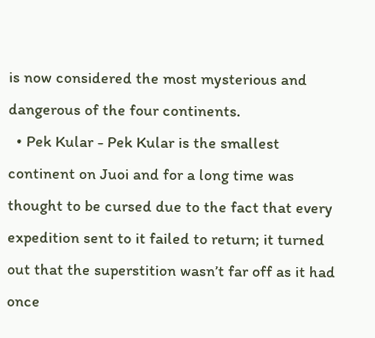is now considered the most mysterious and dangerous of the four continents.
  • Pek Kular - Pek Kular is the smallest continent on Juoi and for a long time was thought to be cursed due to the fact that every expedition sent to it failed to return; it turned out that the superstition wasn’t far off as it had once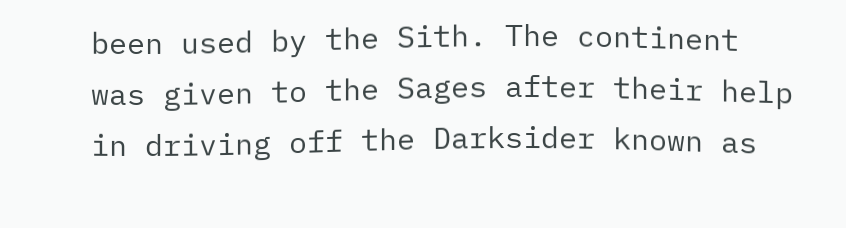been used by the Sith. The continent was given to the Sages after their help in driving off the Darksider known as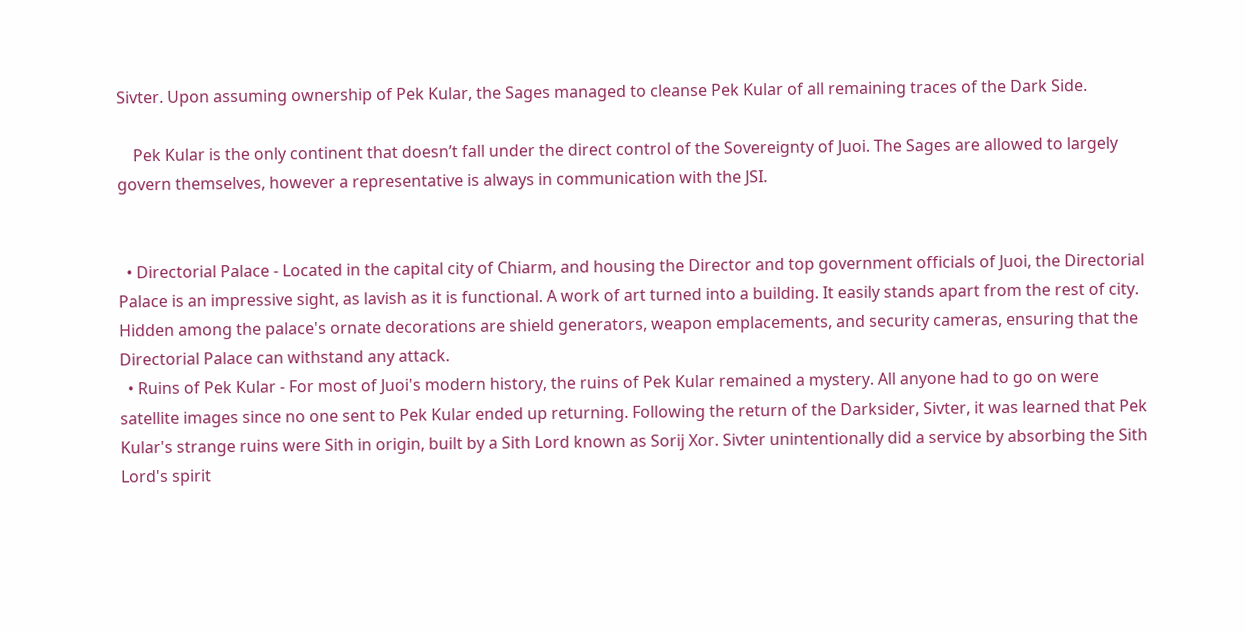Sivter. Upon assuming ownership of Pek Kular, the Sages managed to cleanse Pek Kular of all remaining traces of the Dark Side.

    Pek Kular is the only continent that doesn’t fall under the direct control of the Sovereignty of Juoi. The Sages are allowed to largely govern themselves, however a representative is always in communication with the JSI.


  • Directorial Palace - Located in the capital city of Chiarm, and housing the Director and top government officials of Juoi, the Directorial Palace is an impressive sight, as lavish as it is functional. A work of art turned into a building. It easily stands apart from the rest of city. Hidden among the palace's ornate decorations are shield generators, weapon emplacements, and security cameras, ensuring that the Directorial Palace can withstand any attack.
  • Ruins of Pek Kular - For most of Juoi's modern history, the ruins of Pek Kular remained a mystery. All anyone had to go on were satellite images since no one sent to Pek Kular ended up returning. Following the return of the Darksider, Sivter, it was learned that Pek Kular's strange ruins were Sith in origin, built by a Sith Lord known as Sorij Xor. Sivter unintentionally did a service by absorbing the Sith Lord's spirit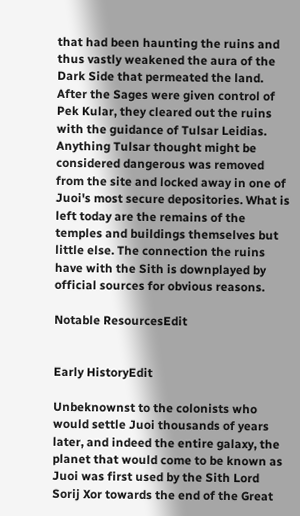that had been haunting the ruins and thus vastly weakened the aura of the Dark Side that permeated the land. After the Sages were given control of Pek Kular, they cleared out the ruins with the guidance of Tulsar Leidias. Anything Tulsar thought might be considered dangerous was removed from the site and locked away in one of Juoi's most secure depositories. What is left today are the remains of the temples and buildings themselves but little else. The connection the ruins have with the Sith is downplayed by official sources for obvious reasons.

Notable ResourcesEdit


Early HistoryEdit

Unbeknownst to the colonists who would settle Juoi thousands of years later, and indeed the entire galaxy, the planet that would come to be known as Juoi was first used by the Sith Lord Sorij Xor towards the end of the Great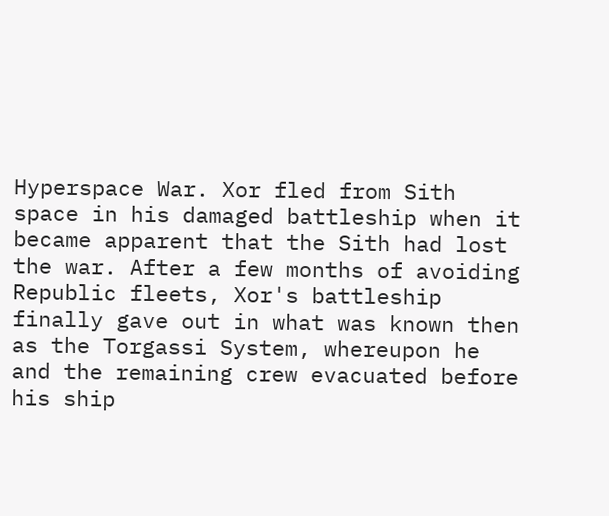Hyperspace War. Xor fled from Sith space in his damaged battleship when it became apparent that the Sith had lost the war. After a few months of avoiding Republic fleets, Xor's battleship finally gave out in what was known then as the Torgassi System, whereupon he and the remaining crew evacuated before his ship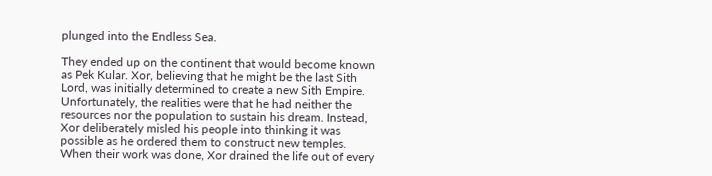plunged into the Endless Sea.

They ended up on the continent that would become known as Pek Kular. Xor, believing that he might be the last Sith Lord, was initially determined to create a new Sith Empire. Unfortunately, the realities were that he had neither the resources nor the population to sustain his dream. Instead, Xor deliberately misled his people into thinking it was possible as he ordered them to construct new temples. When their work was done, Xor drained the life out of every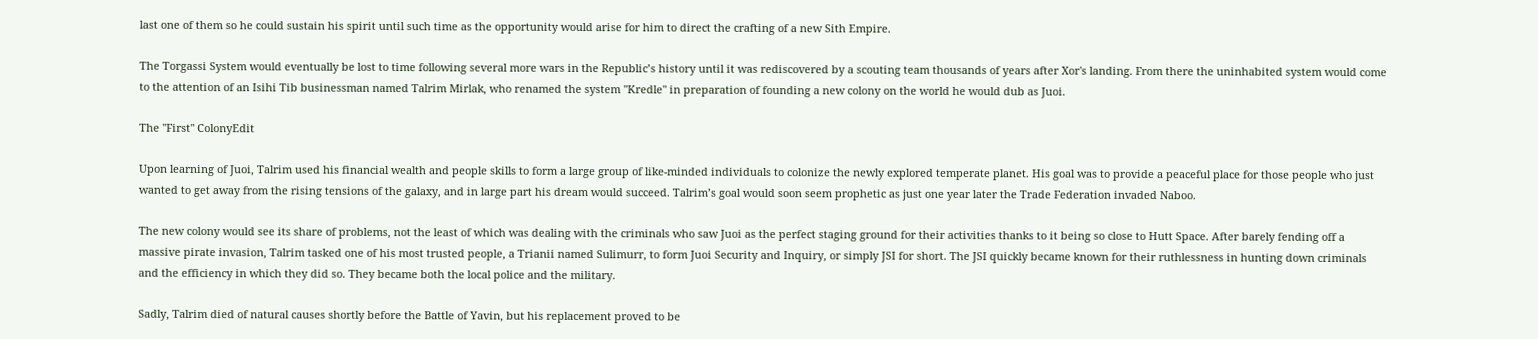last one of them so he could sustain his spirit until such time as the opportunity would arise for him to direct the crafting of a new Sith Empire.

The Torgassi System would eventually be lost to time following several more wars in the Republic’s history until it was rediscovered by a scouting team thousands of years after Xor's landing. From there the uninhabited system would come to the attention of an Isihi Tib businessman named Talrim Mirlak, who renamed the system "Kredle" in preparation of founding a new colony on the world he would dub as Juoi.

The "First" ColonyEdit

Upon learning of Juoi, Talrim used his financial wealth and people skills to form a large group of like-minded individuals to colonize the newly explored temperate planet. His goal was to provide a peaceful place for those people who just wanted to get away from the rising tensions of the galaxy, and in large part his dream would succeed. Talrim’s goal would soon seem prophetic as just one year later the Trade Federation invaded Naboo.

The new colony would see its share of problems, not the least of which was dealing with the criminals who saw Juoi as the perfect staging ground for their activities thanks to it being so close to Hutt Space. After barely fending off a massive pirate invasion, Talrim tasked one of his most trusted people, a Trianii named Sulimurr, to form Juoi Security and Inquiry, or simply JSI for short. The JSI quickly became known for their ruthlessness in hunting down criminals and the efficiency in which they did so. They became both the local police and the military.

Sadly, Talrim died of natural causes shortly before the Battle of Yavin, but his replacement proved to be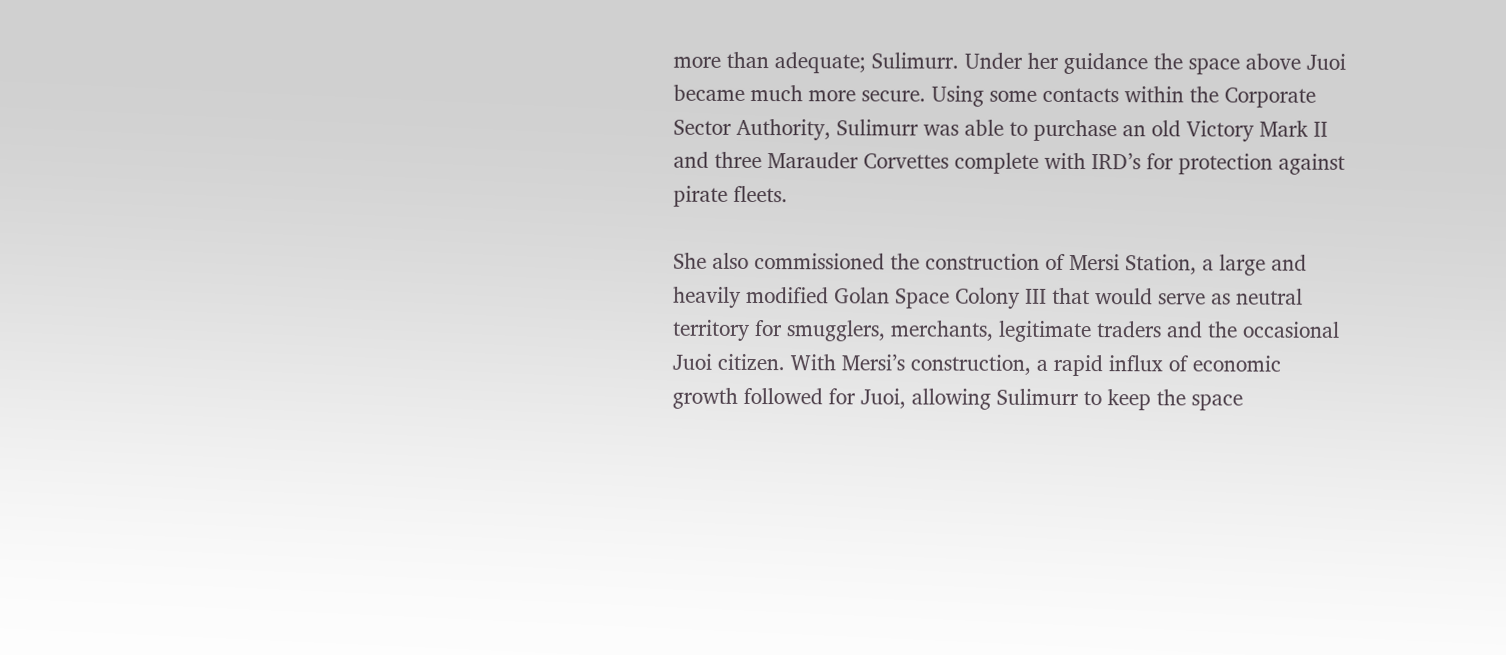more than adequate; Sulimurr. Under her guidance the space above Juoi became much more secure. Using some contacts within the Corporate Sector Authority, Sulimurr was able to purchase an old Victory Mark II and three Marauder Corvettes complete with IRD’s for protection against pirate fleets.

She also commissioned the construction of Mersi Station, a large and heavily modified Golan Space Colony III that would serve as neutral territory for smugglers, merchants, legitimate traders and the occasional Juoi citizen. With Mersi’s construction, a rapid influx of economic growth followed for Juoi, allowing Sulimurr to keep the space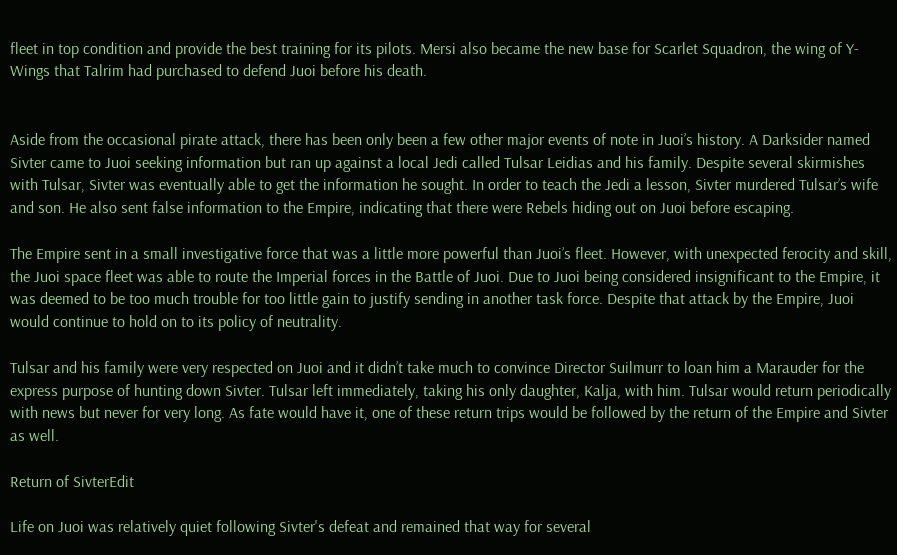fleet in top condition and provide the best training for its pilots. Mersi also became the new base for Scarlet Squadron, the wing of Y-Wings that Talrim had purchased to defend Juoi before his death.


Aside from the occasional pirate attack, there has been only been a few other major events of note in Juoi’s history. A Darksider named Sivter came to Juoi seeking information but ran up against a local Jedi called Tulsar Leidias and his family. Despite several skirmishes with Tulsar, Sivter was eventually able to get the information he sought. In order to teach the Jedi a lesson, Sivter murdered Tulsar’s wife and son. He also sent false information to the Empire, indicating that there were Rebels hiding out on Juoi before escaping.

The Empire sent in a small investigative force that was a little more powerful than Juoi’s fleet. However, with unexpected ferocity and skill, the Juoi space fleet was able to route the Imperial forces in the Battle of Juoi. Due to Juoi being considered insignificant to the Empire, it was deemed to be too much trouble for too little gain to justify sending in another task force. Despite that attack by the Empire, Juoi would continue to hold on to its policy of neutrality.

Tulsar and his family were very respected on Juoi and it didn’t take much to convince Director Suilmurr to loan him a Marauder for the express purpose of hunting down Sivter. Tulsar left immediately, taking his only daughter, Kalja, with him. Tulsar would return periodically with news but never for very long. As fate would have it, one of these return trips would be followed by the return of the Empire and Sivter as well.

Return of SivterEdit

Life on Juoi was relatively quiet following Sivter's defeat and remained that way for several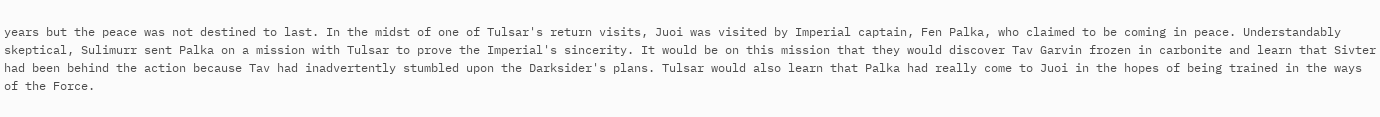years but the peace was not destined to last. In the midst of one of Tulsar's return visits, Juoi was visited by Imperial captain, Fen Palka, who claimed to be coming in peace. Understandably skeptical, Sulimurr sent Palka on a mission with Tulsar to prove the Imperial's sincerity. It would be on this mission that they would discover Tav Garvin frozen in carbonite and learn that Sivter had been behind the action because Tav had inadvertently stumbled upon the Darksider's plans. Tulsar would also learn that Palka had really come to Juoi in the hopes of being trained in the ways of the Force.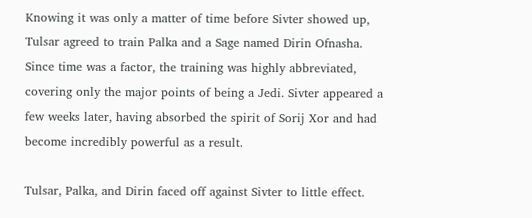Knowing it was only a matter of time before Sivter showed up, Tulsar agreed to train Palka and a Sage named Dirin Ofnasha. Since time was a factor, the training was highly abbreviated, covering only the major points of being a Jedi. Sivter appeared a few weeks later, having absorbed the spirit of Sorij Xor and had become incredibly powerful as a result.

Tulsar, Palka, and Dirin faced off against Sivter to little effect.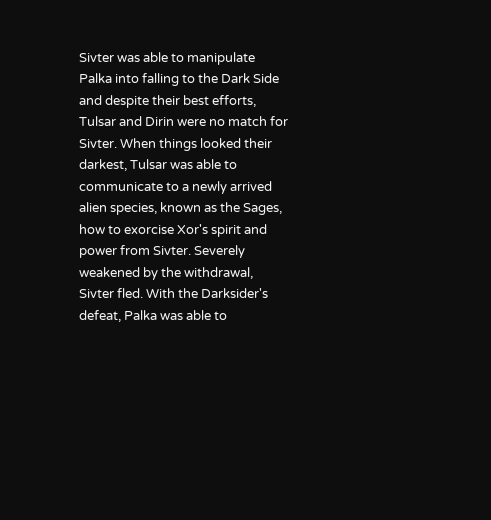Sivter was able to manipulate Palka into falling to the Dark Side and despite their best efforts, Tulsar and Dirin were no match for Sivter. When things looked their darkest, Tulsar was able to communicate to a newly arrived alien species, known as the Sages, how to exorcise Xor's spirit and power from Sivter. Severely weakened by the withdrawal, Sivter fled. With the Darksider's defeat, Palka was able to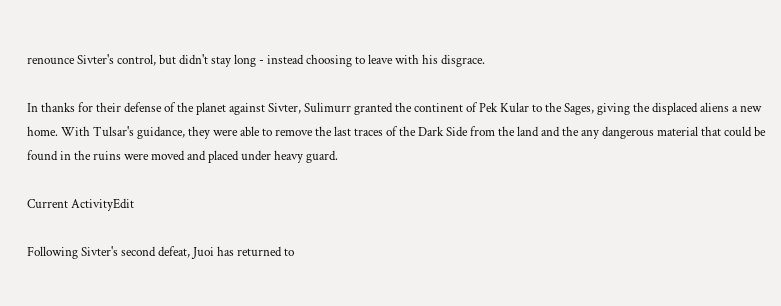renounce Sivter's control, but didn't stay long - instead choosing to leave with his disgrace.

In thanks for their defense of the planet against Sivter, Sulimurr granted the continent of Pek Kular to the Sages, giving the displaced aliens a new home. With Tulsar's guidance, they were able to remove the last traces of the Dark Side from the land and the any dangerous material that could be found in the ruins were moved and placed under heavy guard.

Current ActivityEdit

Following Sivter's second defeat, Juoi has returned to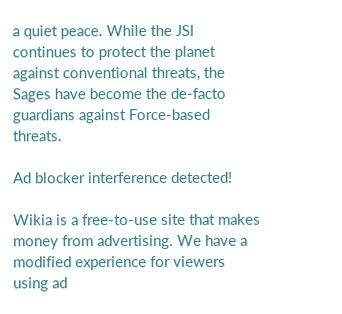a quiet peace. While the JSI continues to protect the planet against conventional threats, the Sages have become the de-facto guardians against Force-based threats.

Ad blocker interference detected!

Wikia is a free-to-use site that makes money from advertising. We have a modified experience for viewers using ad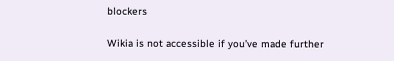blockers

Wikia is not accessible if you’ve made further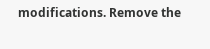modifications. Remove the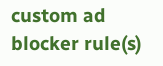custom ad blocker rule(s)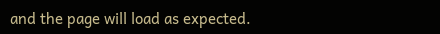and the page will load as expected.